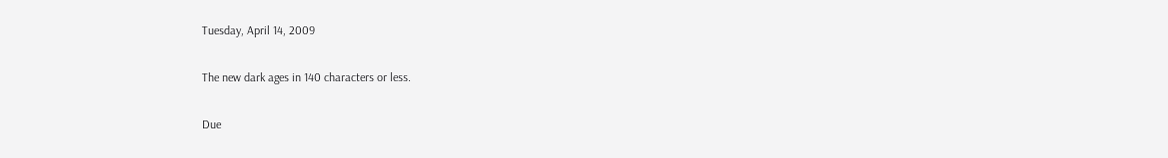Tuesday, April 14, 2009

The new dark ages in 140 characters or less.

Due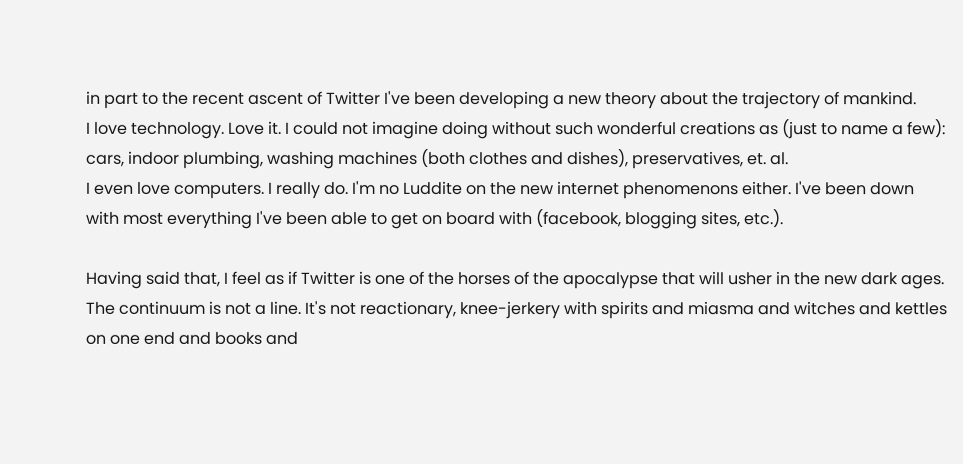in part to the recent ascent of Twitter I've been developing a new theory about the trajectory of mankind.
I love technology. Love it. I could not imagine doing without such wonderful creations as (just to name a few): cars, indoor plumbing, washing machines (both clothes and dishes), preservatives, et. al.
I even love computers. I really do. I'm no Luddite on the new internet phenomenons either. I've been down with most everything I've been able to get on board with (facebook, blogging sites, etc.).

Having said that, I feel as if Twitter is one of the horses of the apocalypse that will usher in the new dark ages.
The continuum is not a line. It's not reactionary, knee-jerkery with spirits and miasma and witches and kettles on one end and books and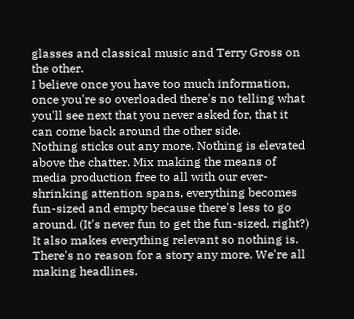glasses and classical music and Terry Gross on the other.
I believe once you have too much information, once you're so overloaded there's no telling what you'll see next that you never asked for, that it can come back around the other side.
Nothing sticks out any more. Nothing is elevated above the chatter. Mix making the means of media production free to all with our ever-shrinking attention spans, everything becomes fun-sized and empty because there's less to go around. (It's never fun to get the fun-sized, right?)
It also makes everything relevant so nothing is. There's no reason for a story any more. We're all making headlines.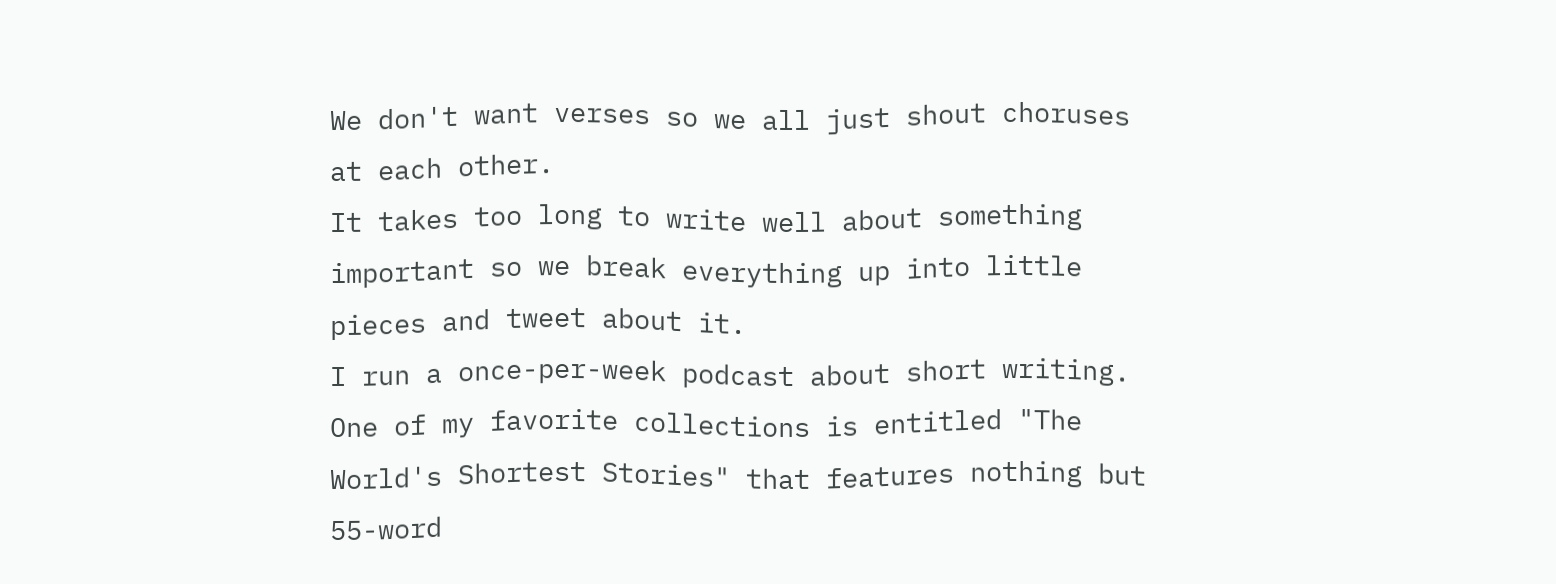We don't want verses so we all just shout choruses at each other.
It takes too long to write well about something important so we break everything up into little pieces and tweet about it.
I run a once-per-week podcast about short writing. One of my favorite collections is entitled "The World's Shortest Stories" that features nothing but 55-word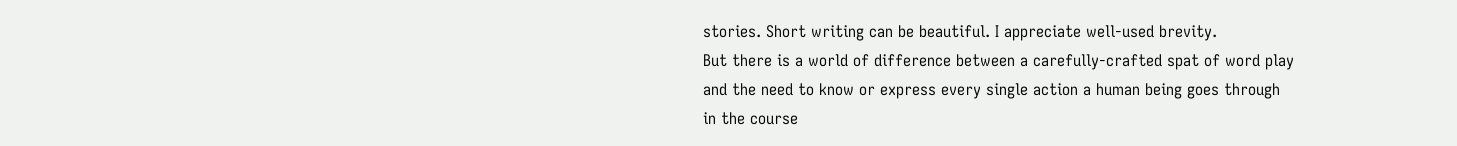stories. Short writing can be beautiful. I appreciate well-used brevity.
But there is a world of difference between a carefully-crafted spat of word play and the need to know or express every single action a human being goes through in the course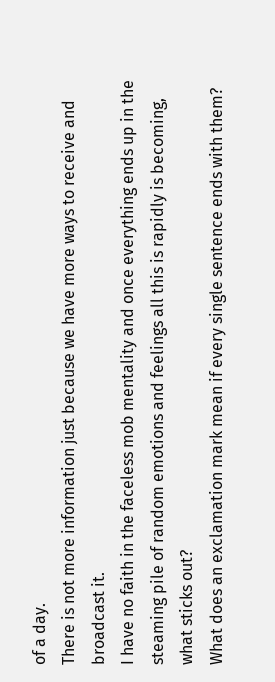of a day.
There is not more information just because we have more ways to receive and broadcast it.
I have no faith in the faceless mob mentality and once everything ends up in the steaming pile of random emotions and feelings all this is rapidly is becoming, what sticks out?
What does an exclamation mark mean if every single sentence ends with them?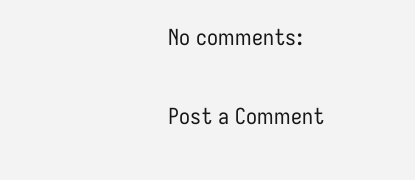No comments:

Post a Comment